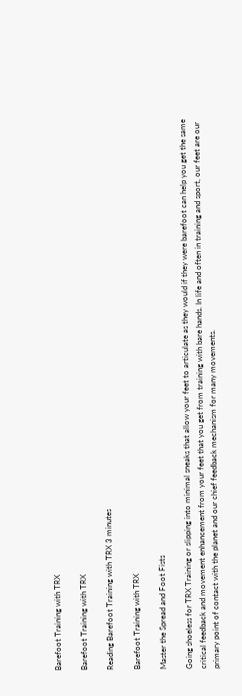Barefoot Training with TRX

Barefoot Training with TRX

Reading Barefoot Training with TRX 3 minutes

Barefoot Training with TRX

Master the Spread and Foot Fists

Going shoeless for TRX Training or slipping into minimal sneaks that allow your feet to articulate as they would if they were barefoot can help you get the same critical feedback and movement enhancement from your feet that you get from training with bare hands. In life and often in training and sport, our feet are our primary point of contact with the planet and our chief feedback mechanism for many movements.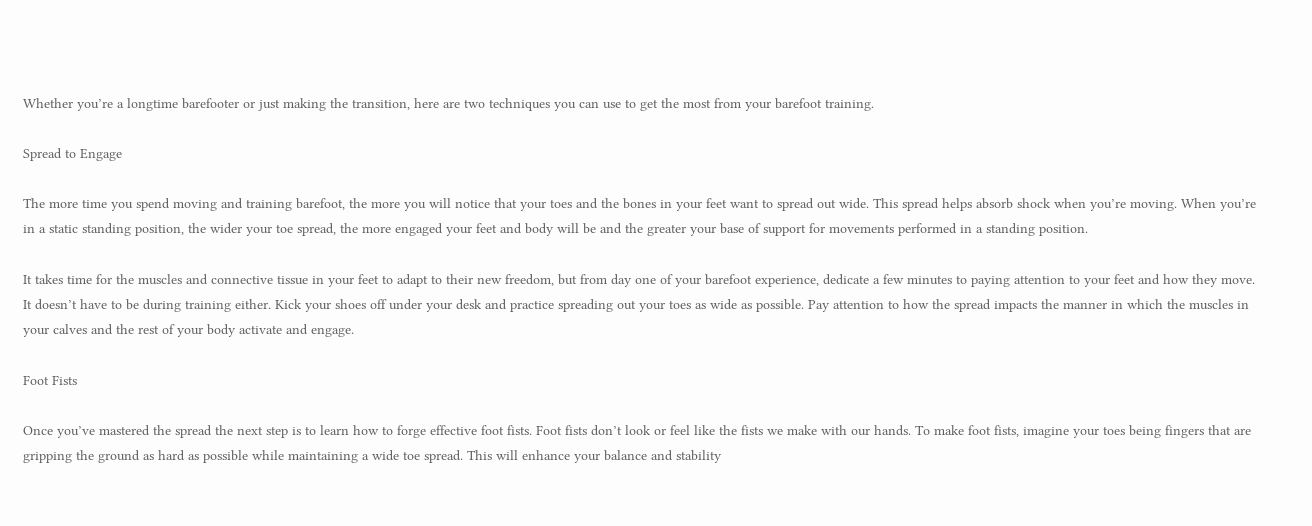Whether you’re a longtime barefooter or just making the transition, here are two techniques you can use to get the most from your barefoot training.

Spread to Engage

The more time you spend moving and training barefoot, the more you will notice that your toes and the bones in your feet want to spread out wide. This spread helps absorb shock when you’re moving. When you’re in a static standing position, the wider your toe spread, the more engaged your feet and body will be and the greater your base of support for movements performed in a standing position.

It takes time for the muscles and connective tissue in your feet to adapt to their new freedom, but from day one of your barefoot experience, dedicate a few minutes to paying attention to your feet and how they move. It doesn’t have to be during training either. Kick your shoes off under your desk and practice spreading out your toes as wide as possible. Pay attention to how the spread impacts the manner in which the muscles in your calves and the rest of your body activate and engage.

Foot Fists

Once you’ve mastered the spread the next step is to learn how to forge effective foot fists. Foot fists don’t look or feel like the fists we make with our hands. To make foot fists, imagine your toes being fingers that are gripping the ground as hard as possible while maintaining a wide toe spread. This will enhance your balance and stability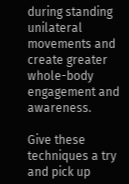during standing unilateral movements and create greater whole-body engagement and awareness.

Give these techniques a try and pick up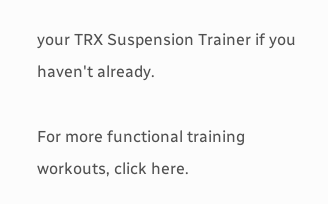your TRX Suspension Trainer if you haven't already.

For more functional training workouts, click here.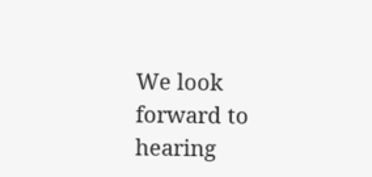We look forward to hearing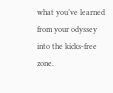what you’ve learned from your odyssey into the kicks-free zone.